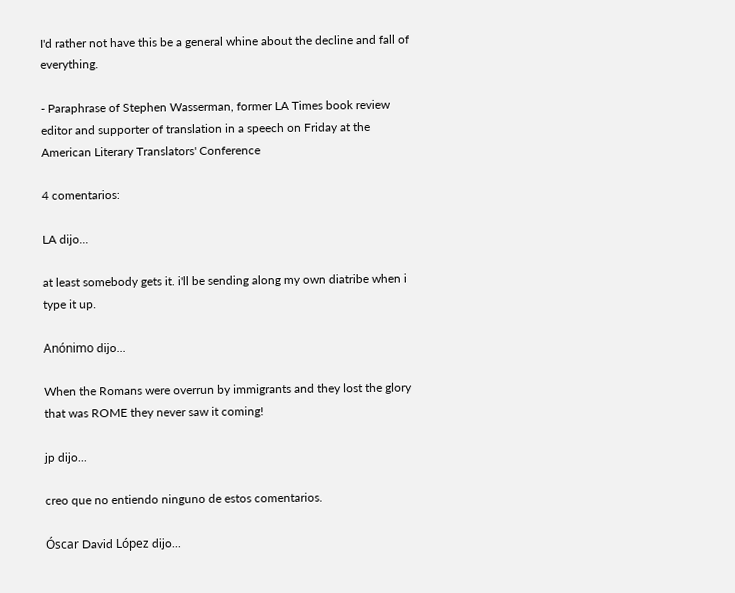I'd rather not have this be a general whine about the decline and fall of everything.

- Paraphrase of Stephen Wasserman, former LA Times book review editor and supporter of translation in a speech on Friday at the American Literary Translators' Conference

4 comentarios:

LA dijo...

at least somebody gets it. i'll be sending along my own diatribe when i type it up.

Anónimo dijo...

When the Romans were overrun by immigrants and they lost the glory that was ROME they never saw it coming!

jp dijo...

creo que no entiendo ninguno de estos comentarios.

Óscar David López dijo...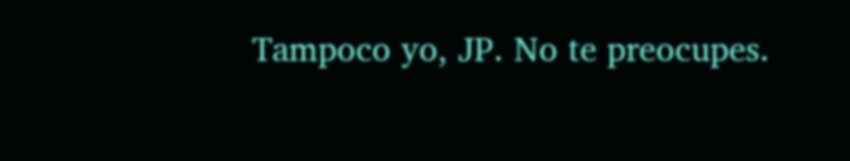Tampoco yo, JP. No te preocupes.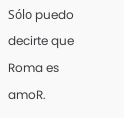Sólo puedo decirte que Roma es amoR.